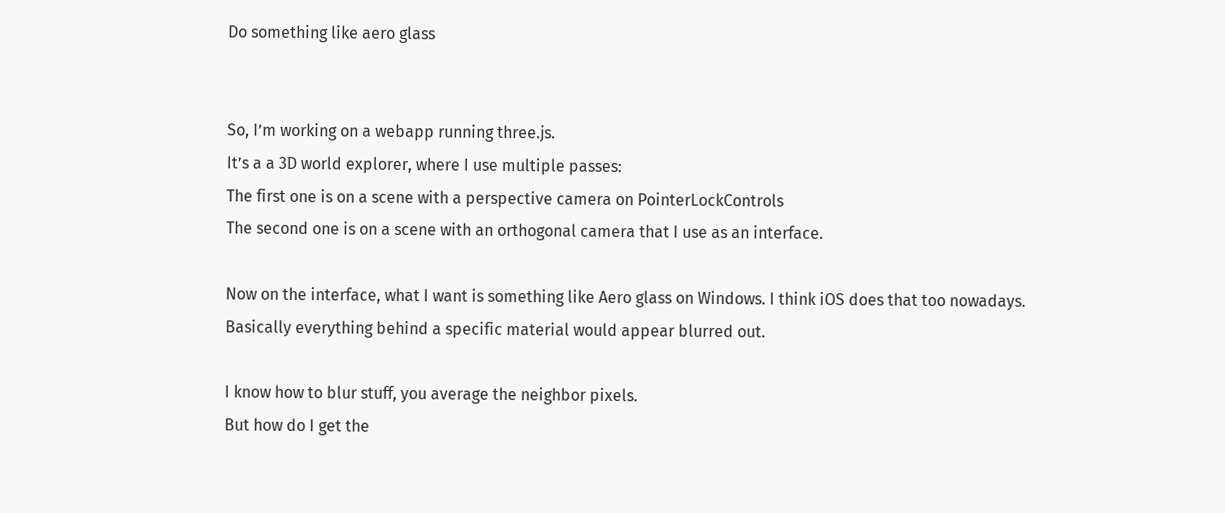Do something like aero glass


So, I’m working on a webapp running three.js.
It’s a a 3D world explorer, where I use multiple passes:
The first one is on a scene with a perspective camera on PointerLockControls
The second one is on a scene with an orthogonal camera that I use as an interface.

Now on the interface, what I want is something like Aero glass on Windows. I think iOS does that too nowadays.
Basically everything behind a specific material would appear blurred out.

I know how to blur stuff, you average the neighbor pixels.
But how do I get the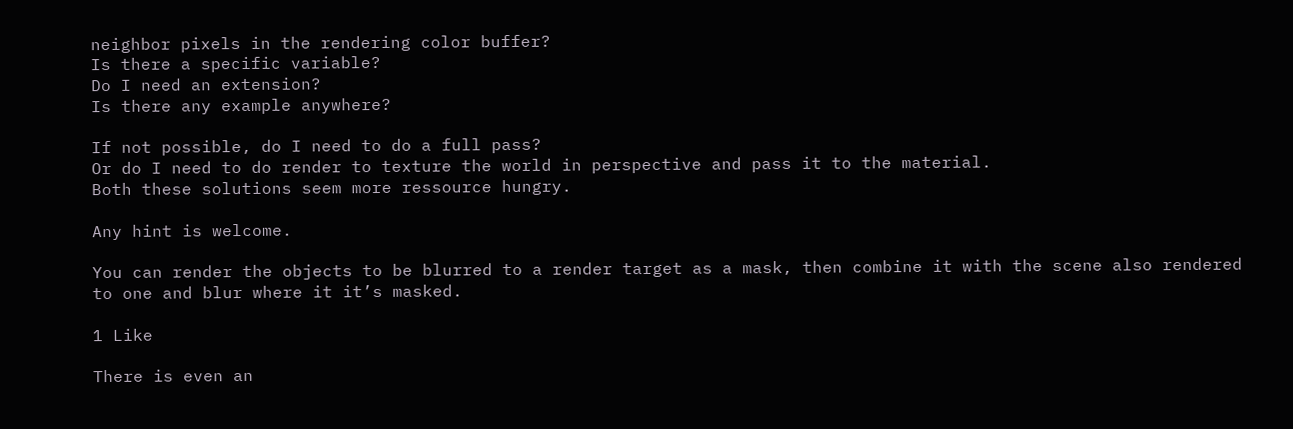neighbor pixels in the rendering color buffer?
Is there a specific variable?
Do I need an extension?
Is there any example anywhere?

If not possible, do I need to do a full pass?
Or do I need to do render to texture the world in perspective and pass it to the material.
Both these solutions seem more ressource hungry.

Any hint is welcome.

You can render the objects to be blurred to a render target as a mask, then combine it with the scene also rendered to one and blur where it it’s masked.

1 Like

There is even an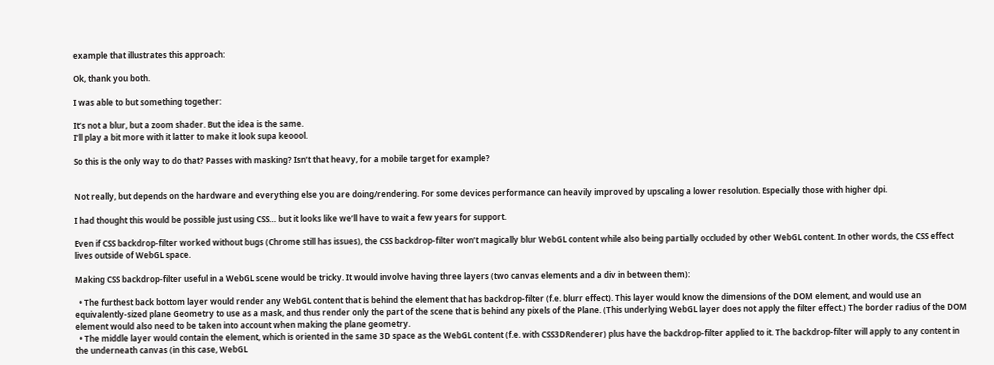example that illustrates this approach:

Ok, thank you both.

I was able to but something together:

It’s not a blur, but a zoom shader. But the idea is the same.
I’ll play a bit more with it latter to make it look supa keoool.

So this is the only way to do that? Passes with masking? Isn’t that heavy, for a mobile target for example?


Not really, but depends on the hardware and everything else you are doing/rendering. For some devices performance can heavily improved by upscaling a lower resolution. Especially those with higher dpi.

I had thought this would be possible just using CSS… but it looks like we’ll have to wait a few years for support.

Even if CSS backdrop-filter worked without bugs (Chrome still has issues), the CSS backdrop-filter won’t magically blur WebGL content while also being partially occluded by other WebGL content. In other words, the CSS effect lives outside of WebGL space.

Making CSS backdrop-filter useful in a WebGL scene would be tricky. It would involve having three layers (two canvas elements and a div in between them):

  • The furthest back bottom layer would render any WebGL content that is behind the element that has backdrop-filter (f.e. blurr effect). This layer would know the dimensions of the DOM element, and would use an equivalently-sized plane Geometry to use as a mask, and thus render only the part of the scene that is behind any pixels of the Plane. (This underlying WebGL layer does not apply the filter effect.) The border radius of the DOM element would also need to be taken into account when making the plane geometry.
  • The middle layer would contain the element, which is oriented in the same 3D space as the WebGL content (f.e. with CSS3DRenderer) plus have the backdrop-filter applied to it. The backdrop-filter will apply to any content in the underneath canvas (in this case, WebGL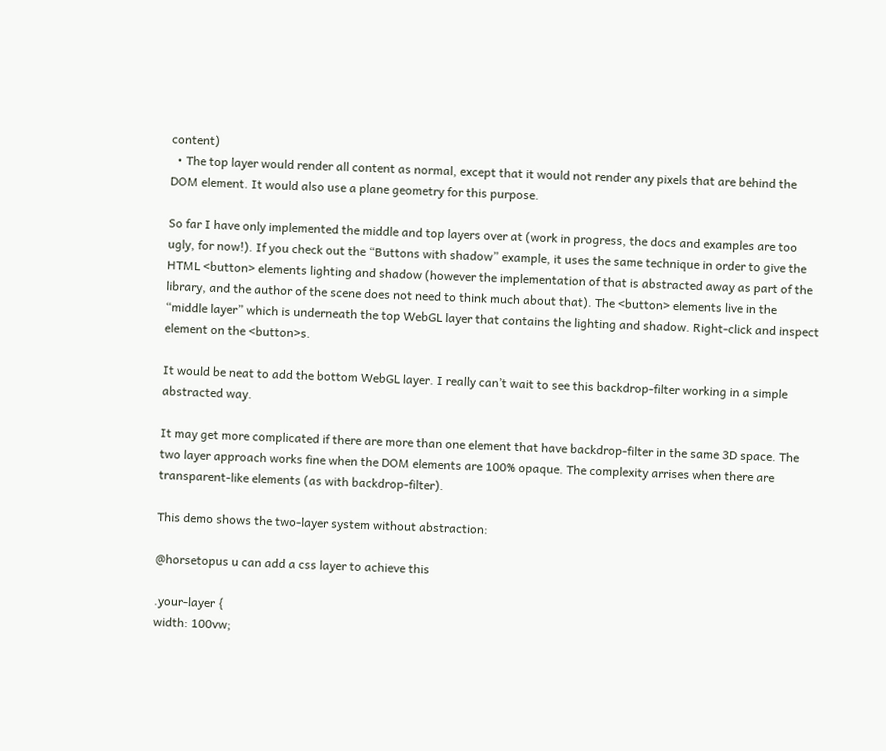content)
  • The top layer would render all content as normal, except that it would not render any pixels that are behind the DOM element. It would also use a plane geometry for this purpose.

So far I have only implemented the middle and top layers over at (work in progress, the docs and examples are too ugly, for now!). If you check out the “Buttons with shadow” example, it uses the same technique in order to give the HTML <button> elements lighting and shadow (however the implementation of that is abstracted away as part of the library, and the author of the scene does not need to think much about that). The <button> elements live in the “middle layer” which is underneath the top WebGL layer that contains the lighting and shadow. Right-click and inspect element on the <button>s.

It would be neat to add the bottom WebGL layer. I really can’t wait to see this backdrop-filter working in a simple abstracted way.

It may get more complicated if there are more than one element that have backdrop-filter in the same 3D space. The two layer approach works fine when the DOM elements are 100% opaque. The complexity arrises when there are transparent-like elements (as with backdrop-filter).

This demo shows the two-layer system without abstraction:

@horsetopus u can add a css layer to achieve this

.your-layer {
width: 100vw;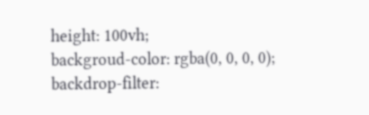height: 100vh;
backgroud-color: rgba(0, 0, 0, 0);
backdrop-filter: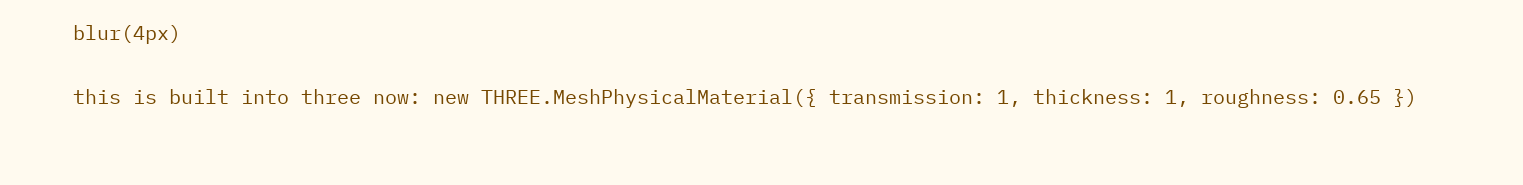blur(4px)

this is built into three now: new THREE.MeshPhysicalMaterial({ transmission: 1, thickness: 1, roughness: 0.65 })